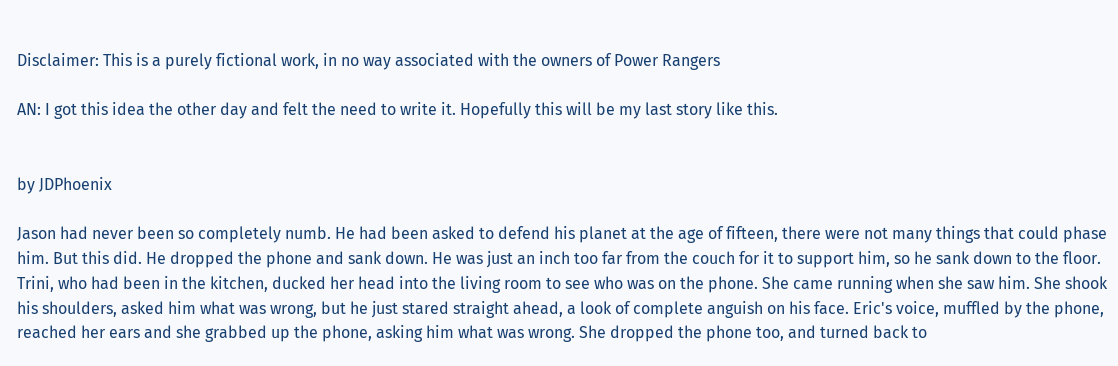Disclaimer: This is a purely fictional work, in no way associated with the owners of Power Rangers

AN: I got this idea the other day and felt the need to write it. Hopefully this will be my last story like this.


by JDPhoenix

Jason had never been so completely numb. He had been asked to defend his planet at the age of fifteen, there were not many things that could phase him. But this did. He dropped the phone and sank down. He was just an inch too far from the couch for it to support him, so he sank down to the floor. Trini, who had been in the kitchen, ducked her head into the living room to see who was on the phone. She came running when she saw him. She shook his shoulders, asked him what was wrong, but he just stared straight ahead, a look of complete anguish on his face. Eric's voice, muffled by the phone, reached her ears and she grabbed up the phone, asking him what was wrong. She dropped the phone too, and turned back to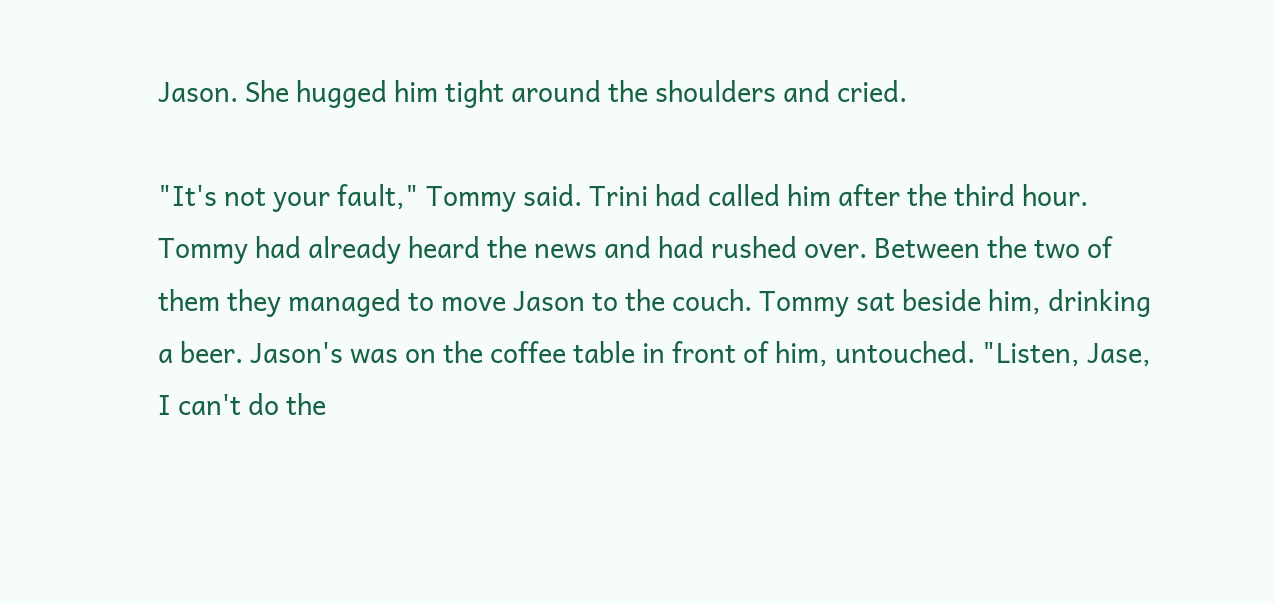Jason. She hugged him tight around the shoulders and cried.

"It's not your fault," Tommy said. Trini had called him after the third hour. Tommy had already heard the news and had rushed over. Between the two of them they managed to move Jason to the couch. Tommy sat beside him, drinking a beer. Jason's was on the coffee table in front of him, untouched. "Listen, Jase, I can't do the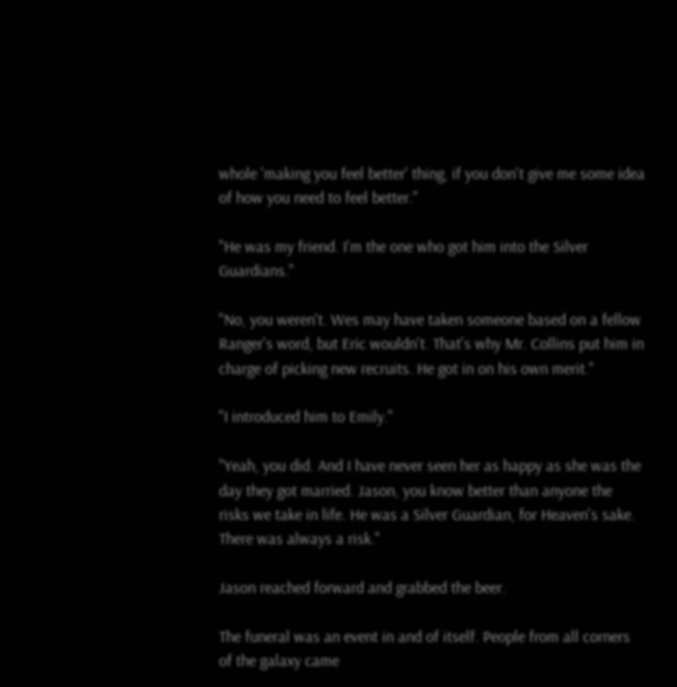whole 'making you feel better' thing, if you don't give me some idea of how you need to feel better."

"He was my friend. I'm the one who got him into the Silver Guardians."

"No, you weren't. Wes may have taken someone based on a fellow Ranger's word, but Eric wouldn't. That's why Mr. Collins put him in charge of picking new recruits. He got in on his own merit."

"I introduced him to Emily."

"Yeah, you did. And I have never seen her as happy as she was the day they got married. Jason, you know better than anyone the risks we take in life. He was a Silver Guardian, for Heaven's sake. There was always a risk."

Jason reached forward and grabbed the beer.

The funeral was an event in and of itself. People from all corners of the galaxy came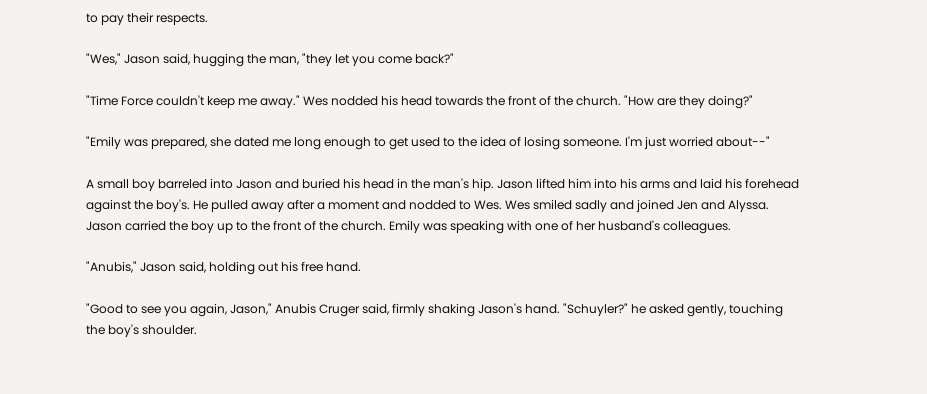to pay their respects.

"Wes," Jason said, hugging the man, "they let you come back?"

"Time Force couldn't keep me away." Wes nodded his head towards the front of the church. "How are they doing?"

"Emily was prepared, she dated me long enough to get used to the idea of losing someone. I'm just worried about--"

A small boy barreled into Jason and buried his head in the man's hip. Jason lifted him into his arms and laid his forehead against the boy's. He pulled away after a moment and nodded to Wes. Wes smiled sadly and joined Jen and Alyssa. Jason carried the boy up to the front of the church. Emily was speaking with one of her husband's colleagues.

"Anubis," Jason said, holding out his free hand.

"Good to see you again, Jason," Anubis Cruger said, firmly shaking Jason's hand. "Schuyler?" he asked gently, touching the boy's shoulder.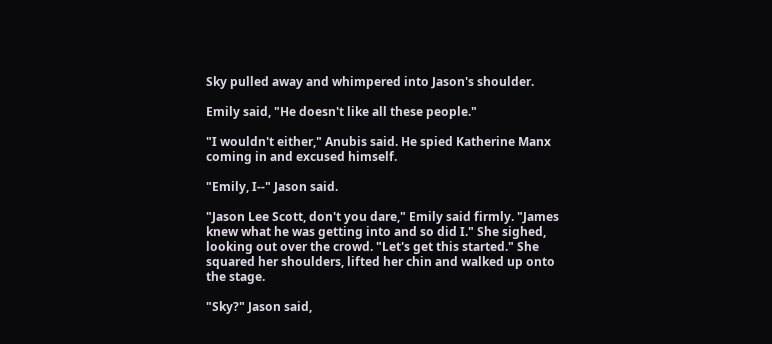Sky pulled away and whimpered into Jason's shoulder.

Emily said, "He doesn't like all these people."

"I wouldn't either," Anubis said. He spied Katherine Manx coming in and excused himself.

"Emily, I--" Jason said.

"Jason Lee Scott, don't you dare," Emily said firmly. "James knew what he was getting into and so did I." She sighed, looking out over the crowd. "Let's get this started." She squared her shoulders, lifted her chin and walked up onto the stage.

"Sky?" Jason said,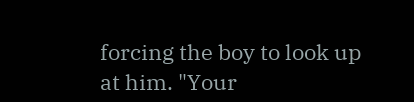forcing the boy to look up at him. "Your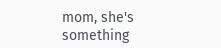mom, she's something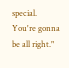special. You're gonna be all right."